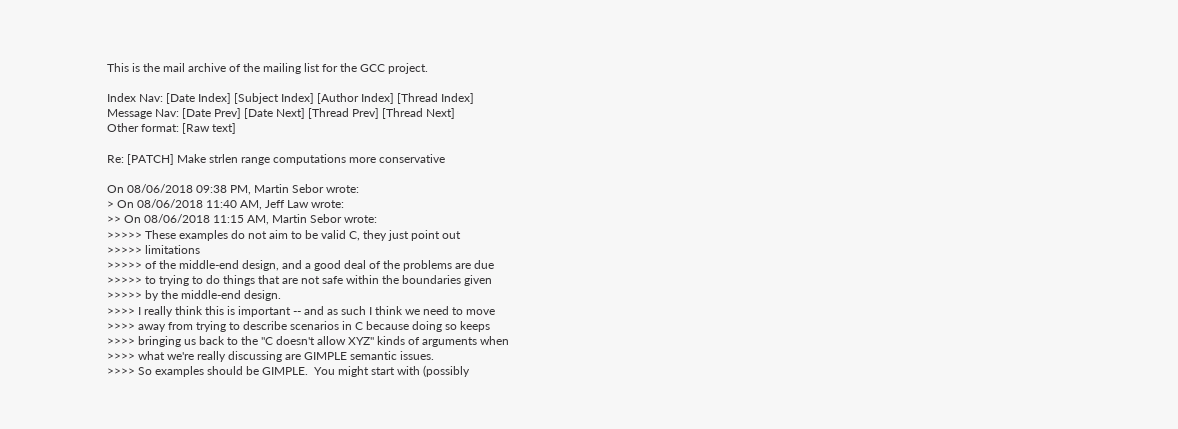This is the mail archive of the mailing list for the GCC project.

Index Nav: [Date Index] [Subject Index] [Author Index] [Thread Index]
Message Nav: [Date Prev] [Date Next] [Thread Prev] [Thread Next]
Other format: [Raw text]

Re: [PATCH] Make strlen range computations more conservative

On 08/06/2018 09:38 PM, Martin Sebor wrote:
> On 08/06/2018 11:40 AM, Jeff Law wrote:
>> On 08/06/2018 11:15 AM, Martin Sebor wrote:
>>>>> These examples do not aim to be valid C, they just point out
>>>>> limitations
>>>>> of the middle-end design, and a good deal of the problems are due
>>>>> to trying to do things that are not safe within the boundaries given
>>>>> by the middle-end design.
>>>> I really think this is important -- and as such I think we need to move
>>>> away from trying to describe scenarios in C because doing so keeps
>>>> bringing us back to the "C doesn't allow XYZ" kinds of arguments when
>>>> what we're really discussing are GIMPLE semantic issues.
>>>> So examples should be GIMPLE.  You might start with (possibly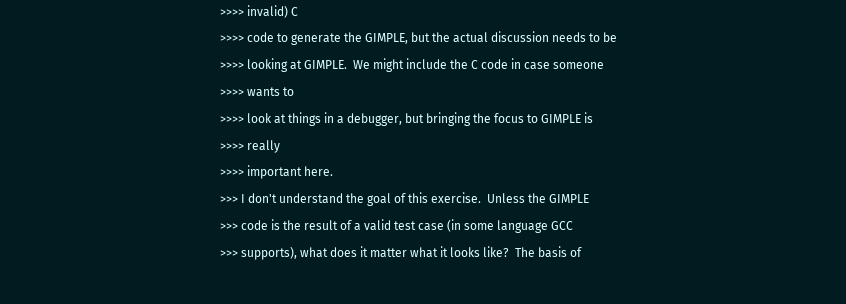>>>> invalid) C
>>>> code to generate the GIMPLE, but the actual discussion needs to be
>>>> looking at GIMPLE.  We might include the C code in case someone
>>>> wants to
>>>> look at things in a debugger, but bringing the focus to GIMPLE is
>>>> really
>>>> important here.
>>> I don't understand the goal of this exercise.  Unless the GIMPLE
>>> code is the result of a valid test case (in some language GCC
>>> supports), what does it matter what it looks like?  The basis of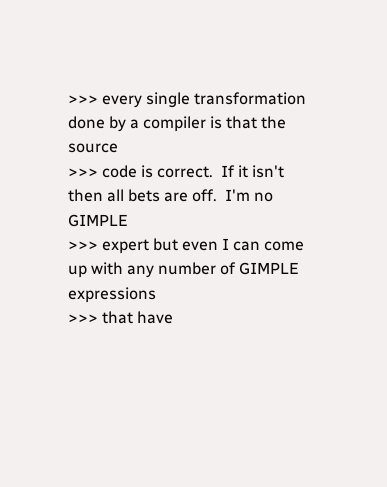>>> every single transformation done by a compiler is that the source
>>> code is correct.  If it isn't then all bets are off.  I'm no GIMPLE
>>> expert but even I can come up with any number of GIMPLE expressions
>>> that have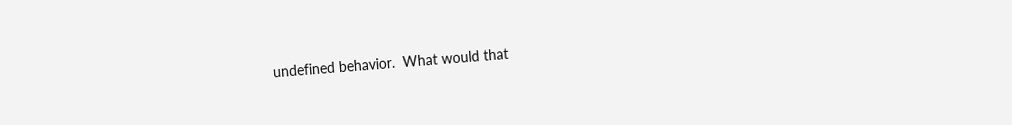undefined behavior.  What would that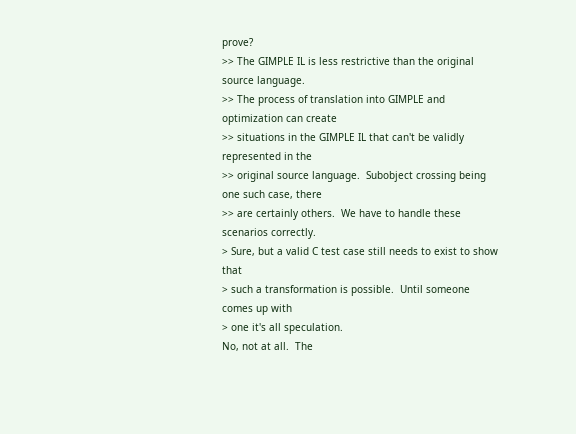prove?
>> The GIMPLE IL is less restrictive than the original source language.
>> The process of translation into GIMPLE and optimization can create
>> situations in the GIMPLE IL that can't be validly represented in the
>> original source language.  Subobject crossing being one such case, there
>> are certainly others.  We have to handle these scenarios correctly.
> Sure, but a valid C test case still needs to exist to show that
> such a transformation is possible.  Until someone comes up with
> one it's all speculation.
No, not at all.  The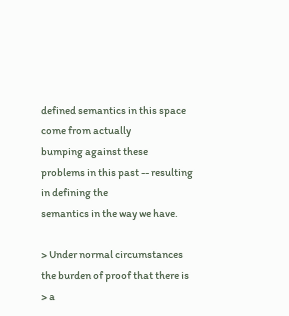defined semantics in this space come from actually
bumping against these problems in this past -- resulting in defining the
semantics in the way we have.

> Under normal circumstances the burden of proof that there is
> a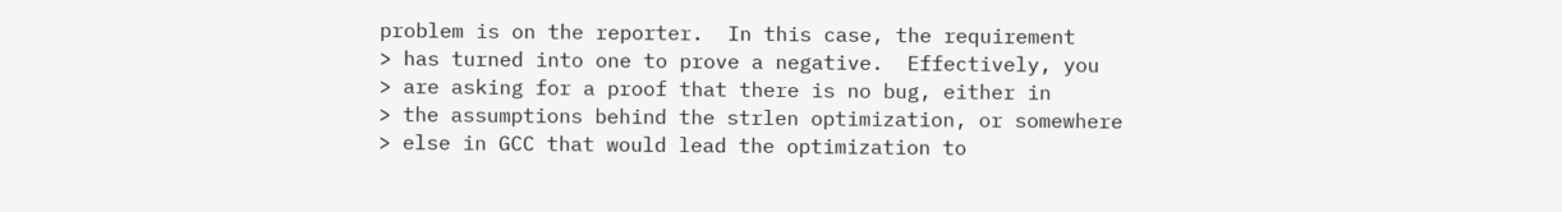problem is on the reporter.  In this case, the requirement
> has turned into one to prove a negative.  Effectively, you
> are asking for a proof that there is no bug, either in
> the assumptions behind the strlen optimization, or somewhere
> else in GCC that would lead the optimization to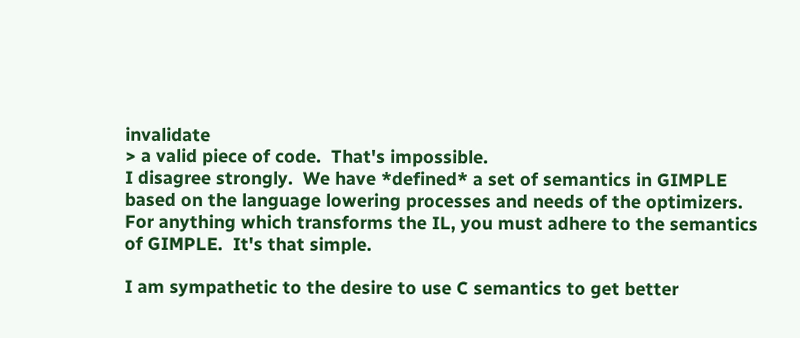invalidate
> a valid piece of code.  That's impossible.
I disagree strongly.  We have *defined* a set of semantics in GIMPLE
based on the language lowering processes and needs of the optimizers.
For anything which transforms the IL, you must adhere to the semantics
of GIMPLE.  It's that simple.

I am sympathetic to the desire to use C semantics to get better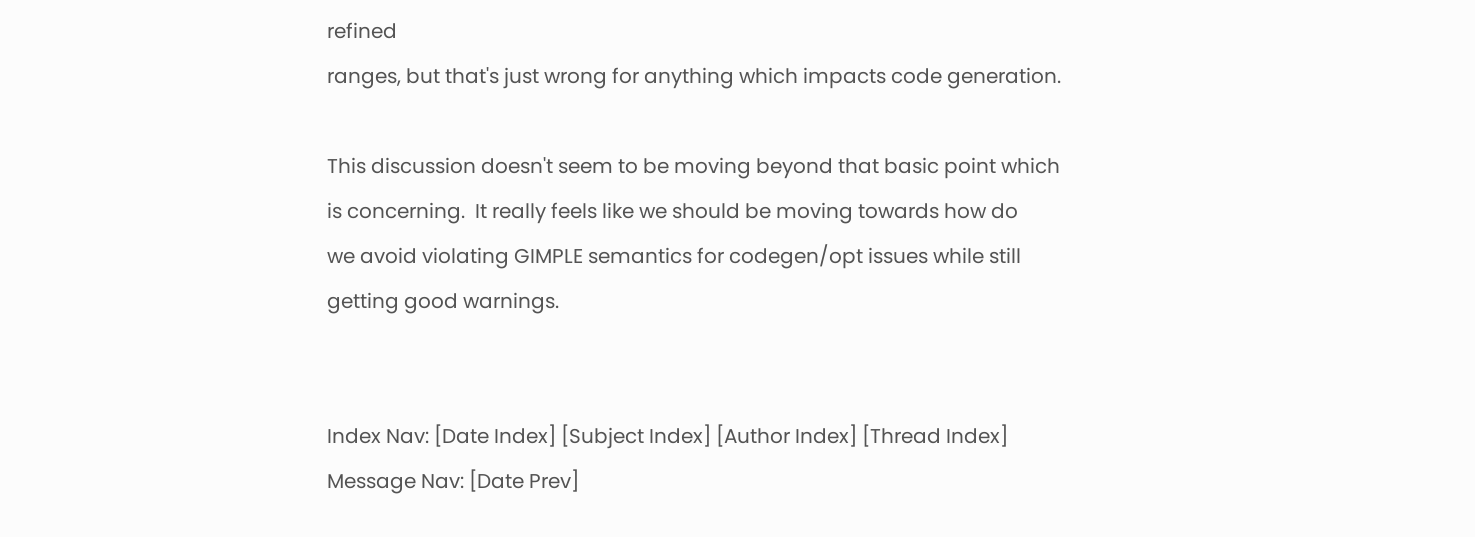refined
ranges, but that's just wrong for anything which impacts code generation.

This discussion doesn't seem to be moving beyond that basic point which
is concerning.  It really feels like we should be moving towards how do
we avoid violating GIMPLE semantics for codegen/opt issues while still
getting good warnings.


Index Nav: [Date Index] [Subject Index] [Author Index] [Thread Index]
Message Nav: [Date Prev]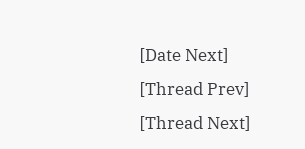[Date Next] [Thread Prev] [Thread Next]